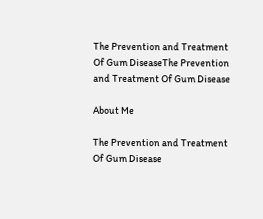The Prevention and Treatment Of Gum DiseaseThe Prevention and Treatment Of Gum Disease

About Me

The Prevention and Treatment Of Gum Disease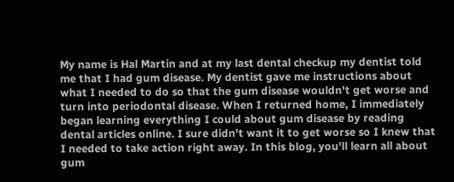My name is Hal Martin and at my last dental checkup my dentist told me that I had gum disease. My dentist gave me instructions about what I needed to do so that the gum disease wouldn't get worse and turn into periodontal disease. When I returned home, I immediately began learning everything I could about gum disease by reading dental articles online. I sure didn't want it to get worse so I knew that I needed to take action right away. In this blog, you'll learn all about gum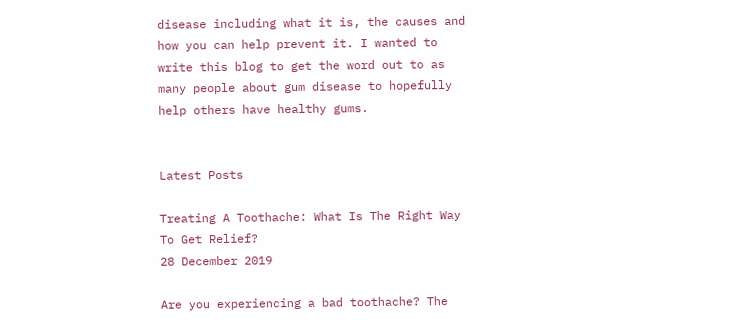disease including what it is, the causes and how you can help prevent it. I wanted to write this blog to get the word out to as many people about gum disease to hopefully help others have healthy gums.


Latest Posts

Treating A Toothache: What Is The Right Way To Get Relief?
28 December 2019

Are you experiencing a bad toothache? The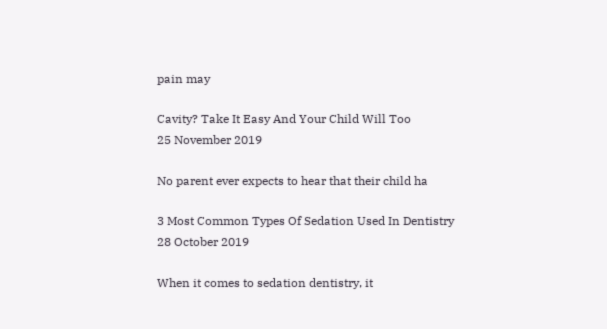pain may

Cavity? Take It Easy And Your Child Will Too
25 November 2019

No parent ever expects to hear that their child ha

3 Most Common Types Of Sedation Used In Dentistry
28 October 2019

When it comes to sedation dentistry, it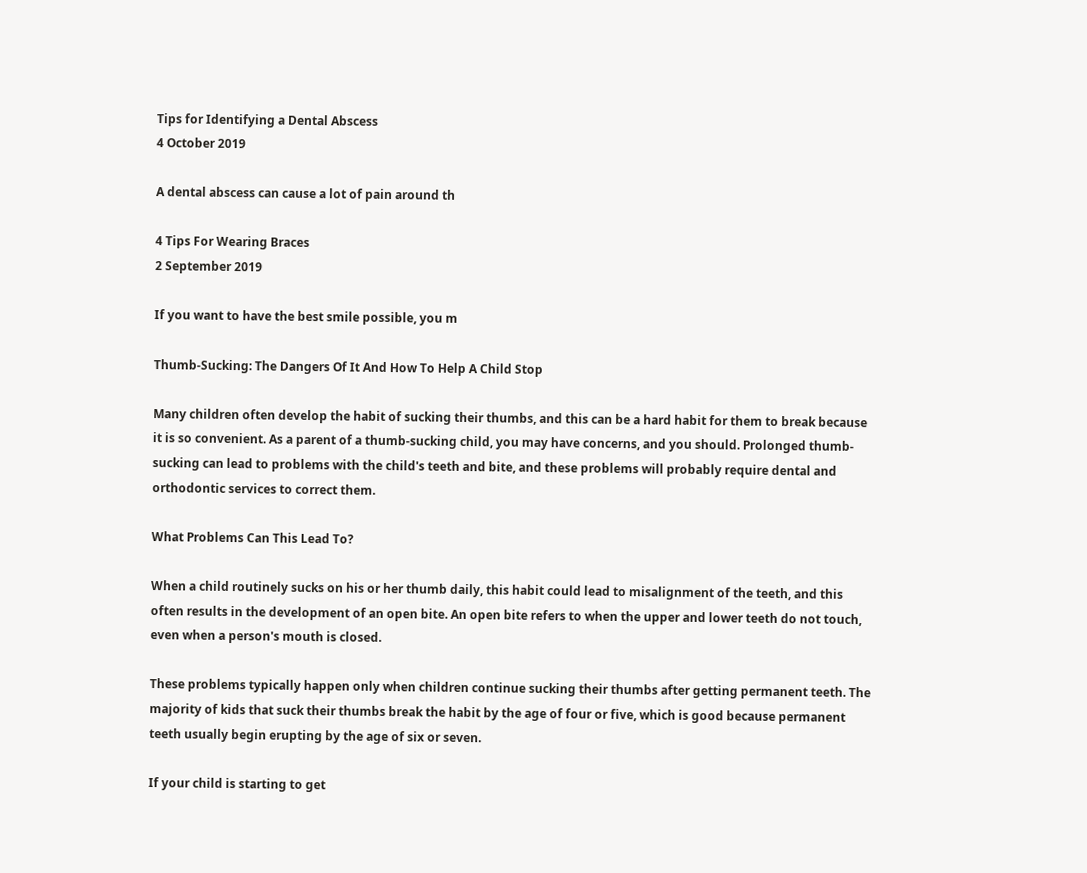Tips for Identifying a Dental Abscess
4 October 2019

A dental abscess can cause a lot of pain around th

4 Tips For Wearing Braces
2 September 2019

If you want to have the best smile possible, you m

Thumb-Sucking: The Dangers Of It And How To Help A Child Stop

Many children often develop the habit of sucking their thumbs, and this can be a hard habit for them to break because it is so convenient. As a parent of a thumb-sucking child, you may have concerns, and you should. Prolonged thumb-sucking can lead to problems with the child's teeth and bite, and these problems will probably require dental and orthodontic services to correct them.

What Problems Can This Lead To?

When a child routinely sucks on his or her thumb daily, this habit could lead to misalignment of the teeth, and this often results in the development of an open bite. An open bite refers to when the upper and lower teeth do not touch, even when a person's mouth is closed.

These problems typically happen only when children continue sucking their thumbs after getting permanent teeth. The majority of kids that suck their thumbs break the habit by the age of four or five, which is good because permanent teeth usually begin erupting by the age of six or seven.

If your child is starting to get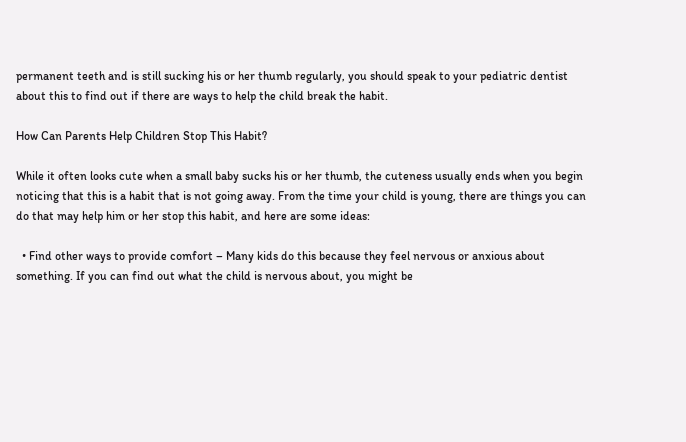permanent teeth and is still sucking his or her thumb regularly, you should speak to your pediatric dentist about this to find out if there are ways to help the child break the habit.

How Can Parents Help Children Stop This Habit?

While it often looks cute when a small baby sucks his or her thumb, the cuteness usually ends when you begin noticing that this is a habit that is not going away. From the time your child is young, there are things you can do that may help him or her stop this habit, and here are some ideas:

  • Find other ways to provide comfort – Many kids do this because they feel nervous or anxious about something. If you can find out what the child is nervous about, you might be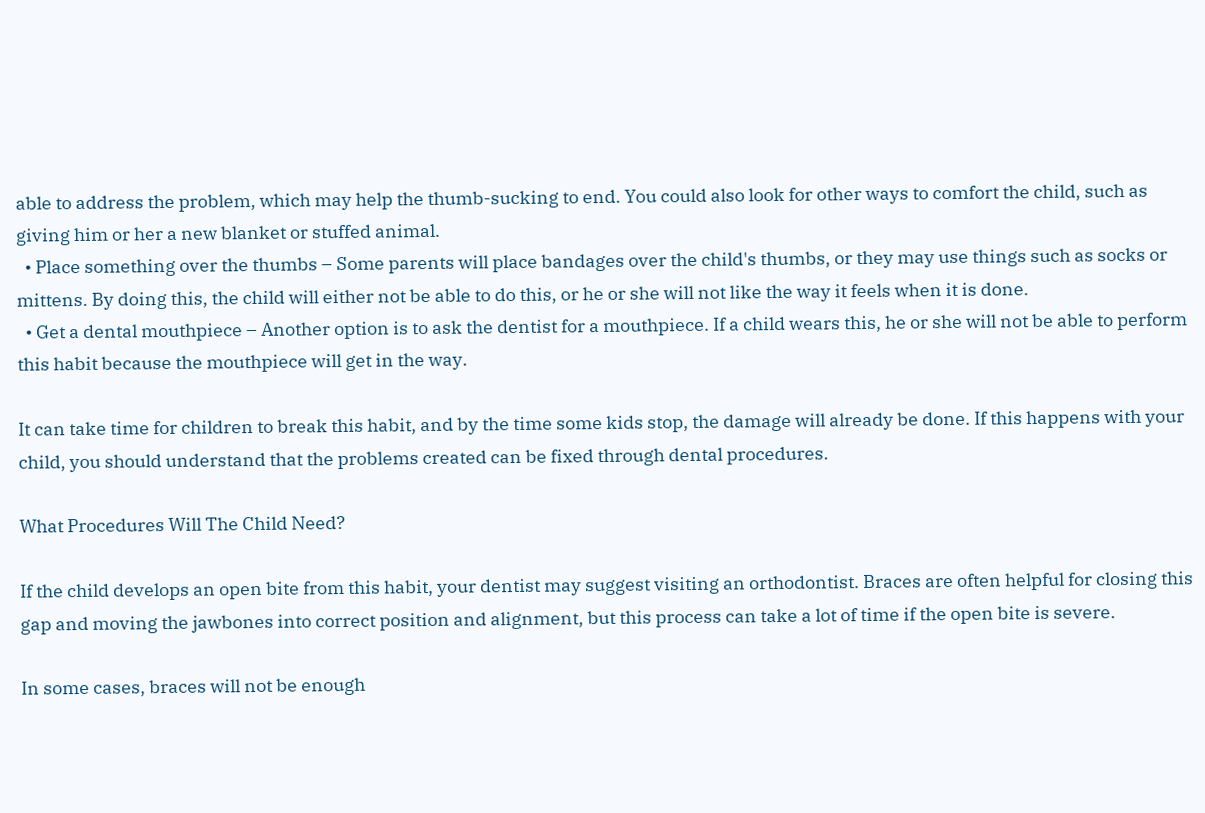able to address the problem, which may help the thumb-sucking to end. You could also look for other ways to comfort the child, such as giving him or her a new blanket or stuffed animal.
  • Place something over the thumbs – Some parents will place bandages over the child's thumbs, or they may use things such as socks or mittens. By doing this, the child will either not be able to do this, or he or she will not like the way it feels when it is done.
  • Get a dental mouthpiece – Another option is to ask the dentist for a mouthpiece. If a child wears this, he or she will not be able to perform this habit because the mouthpiece will get in the way.

It can take time for children to break this habit, and by the time some kids stop, the damage will already be done. If this happens with your child, you should understand that the problems created can be fixed through dental procedures.

What Procedures Will The Child Need?

If the child develops an open bite from this habit, your dentist may suggest visiting an orthodontist. Braces are often helpful for closing this gap and moving the jawbones into correct position and alignment, but this process can take a lot of time if the open bite is severe.

In some cases, braces will not be enough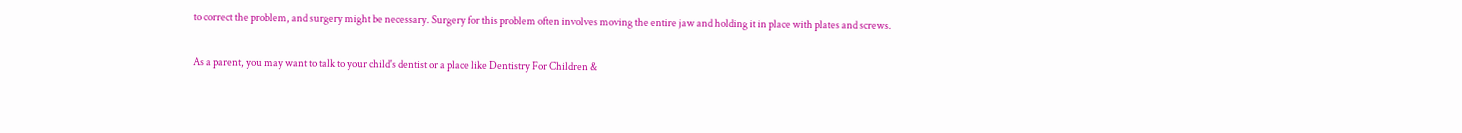to correct the problem, and surgery might be necessary. Surgery for this problem often involves moving the entire jaw and holding it in place with plates and screws.

As a parent, you may want to talk to your child's dentist or a place like Dentistry For Children &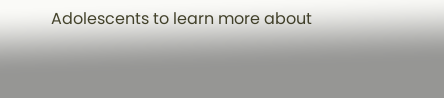Adolescents to learn more about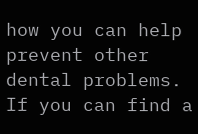how you can help prevent other dental problems. If you can find a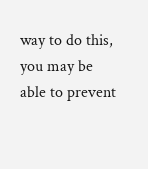way to do this, you may be able to prevent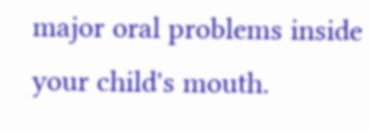major oral problems inside your child's mouth.